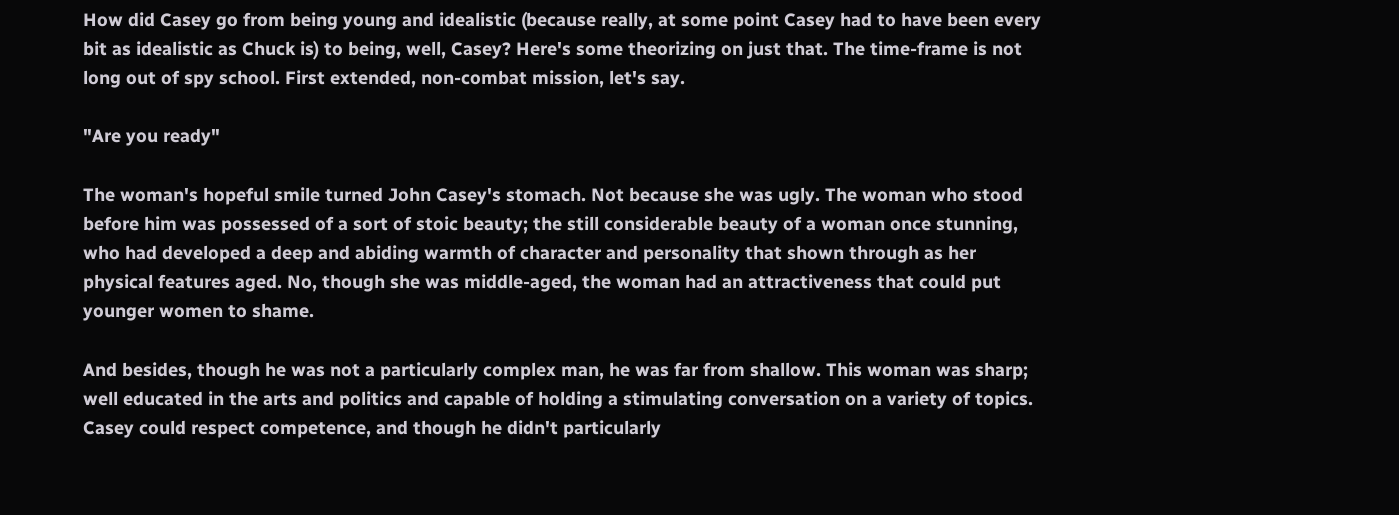How did Casey go from being young and idealistic (because really, at some point Casey had to have been every bit as idealistic as Chuck is) to being, well, Casey? Here's some theorizing on just that. The time-frame is not long out of spy school. First extended, non-combat mission, let's say.

"Are you ready"

The woman's hopeful smile turned John Casey's stomach. Not because she was ugly. The woman who stood before him was possessed of a sort of stoic beauty; the still considerable beauty of a woman once stunning, who had developed a deep and abiding warmth of character and personality that shown through as her physical features aged. No, though she was middle-aged, the woman had an attractiveness that could put younger women to shame.

And besides, though he was not a particularly complex man, he was far from shallow. This woman was sharp; well educated in the arts and politics and capable of holding a stimulating conversation on a variety of topics. Casey could respect competence, and though he didn't particularly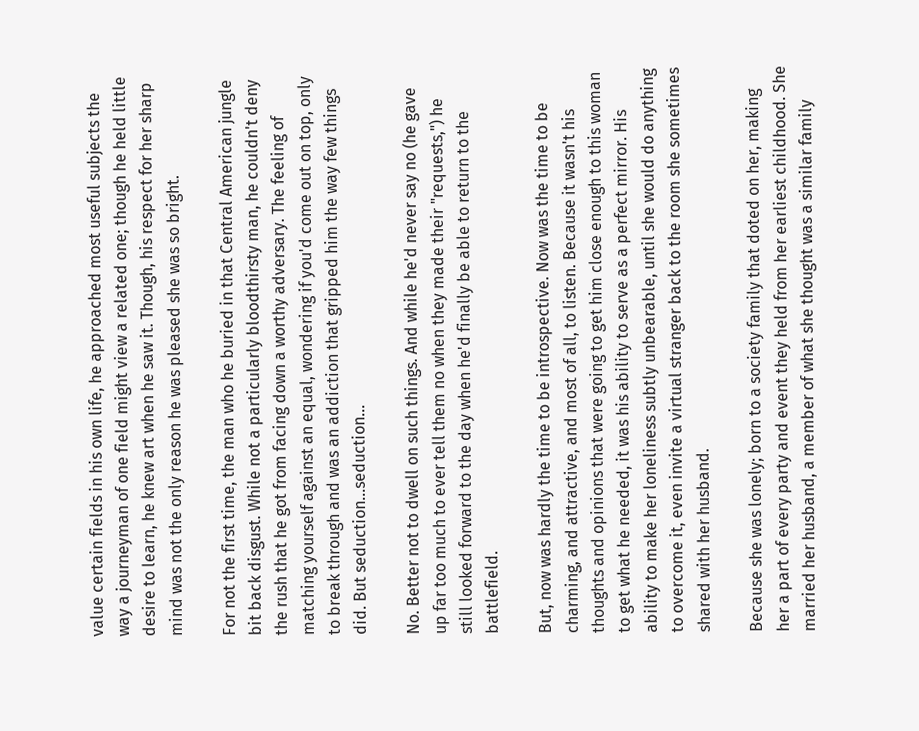value certain fields in his own life, he approached most useful subjects the way a journeyman of one field might view a related one; though he held little desire to learn, he knew art when he saw it. Though, his respect for her sharp mind was not the only reason he was pleased she was so bright.

For not the first time, the man who he buried in that Central American jungle bit back disgust. While not a particularly bloodthirsty man, he couldn't deny the rush that he got from facing down a worthy adversary. The feeling of matching yourself against an equal, wondering if you'd come out on top, only to break through and was an addiction that gripped him the way few things did. But seduction...seduction...

No. Better not to dwell on such things. And while he'd never say no (he gave up far too much to ever tell them no when they made their "requests,") he still looked forward to the day when he'd finally be able to return to the battlefield.

But, now was hardly the time to be introspective. Now was the time to be charming, and attractive, and most of all, to listen. Because it wasn't his thoughts and opinions that were going to get him close enough to this woman to get what he needed, it was his ability to serve as a perfect mirror. His ability to make her loneliness subtly unbearable, until she would do anything to overcome it, even invite a virtual stranger back to the room she sometimes shared with her husband.

Because she was lonely; born to a society family that doted on her, making her a part of every party and event they held from her earliest childhood. She married her husband, a member of what she thought was a similar family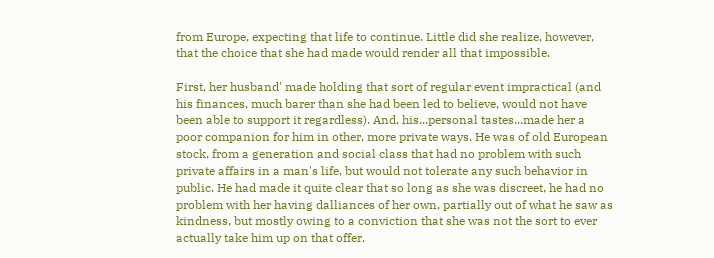from Europe, expecting that life to continue. Little did she realize, however, that the choice that she had made would render all that impossible.

First, her husband' made holding that sort of regular event impractical (and his finances, much barer than she had been led to believe, would not have been able to support it regardless). And, his...personal tastes...made her a poor companion for him in other, more private ways. He was of old European stock, from a generation and social class that had no problem with such private affairs in a man's life, but would not tolerate any such behavior in public. He had made it quite clear that so long as she was discreet, he had no problem with her having dalliances of her own, partially out of what he saw as kindness, but mostly owing to a conviction that she was not the sort to ever actually take him up on that offer.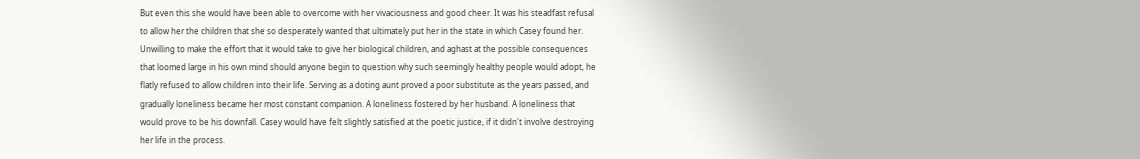But even this she would have been able to overcome with her vivaciousness and good cheer. It was his steadfast refusal to allow her the children that she so desperately wanted that ultimately put her in the state in which Casey found her. Unwilling to make the effort that it would take to give her biological children, and aghast at the possible consequences that loomed large in his own mind should anyone begin to question why such seemingly healthy people would adopt, he flatly refused to allow children into their life. Serving as a doting aunt proved a poor substitute as the years passed, and gradually loneliness became her most constant companion. A loneliness fostered by her husband. A loneliness that would prove to be his downfall. Casey would have felt slightly satisfied at the poetic justice, if it didn't involve destroying her life in the process.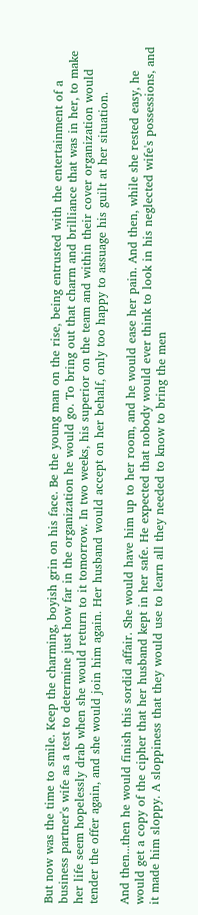But now was the time to smile. Keep the charming, boyish grin on his face. Be the young man on the rise, being entrusted with the entertainment of a business partner's wife as a test to determine just how far in the organization he would go. To bring out that charm and brilliance that was in her, to make her life seem hopelessly drab when she would return to it tomorrow. In two weeks, his superior on the team and within their cover organization would tender the offer again, and she would join him again. Her husband would accept on her behalf, only too happy to assuage his guilt at her situation.

And then...then he would finish this sordid affair. She would have him up to her room, and he would ease her pain. And then, while she rested easy, he would get a copy of the cipher that her husband kept in her safe. He expected that nobody would ever think to look in his neglected wife's possessions, and it made him sloppy. A sloppiness that they would use to learn all they needed to know to bring the men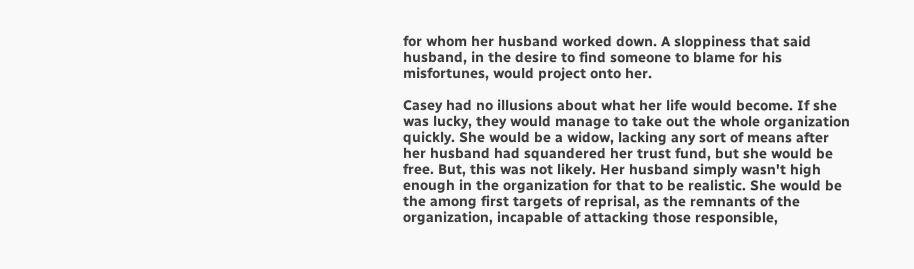for whom her husband worked down. A sloppiness that said husband, in the desire to find someone to blame for his misfortunes, would project onto her.

Casey had no illusions about what her life would become. If she was lucky, they would manage to take out the whole organization quickly. She would be a widow, lacking any sort of means after her husband had squandered her trust fund, but she would be free. But, this was not likely. Her husband simply wasn't high enough in the organization for that to be realistic. She would be the among first targets of reprisal, as the remnants of the organization, incapable of attacking those responsible,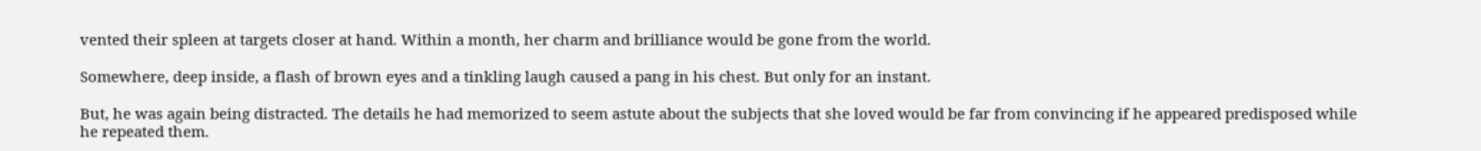vented their spleen at targets closer at hand. Within a month, her charm and brilliance would be gone from the world.

Somewhere, deep inside, a flash of brown eyes and a tinkling laugh caused a pang in his chest. But only for an instant.

But, he was again being distracted. The details he had memorized to seem astute about the subjects that she loved would be far from convincing if he appeared predisposed while he repeated them.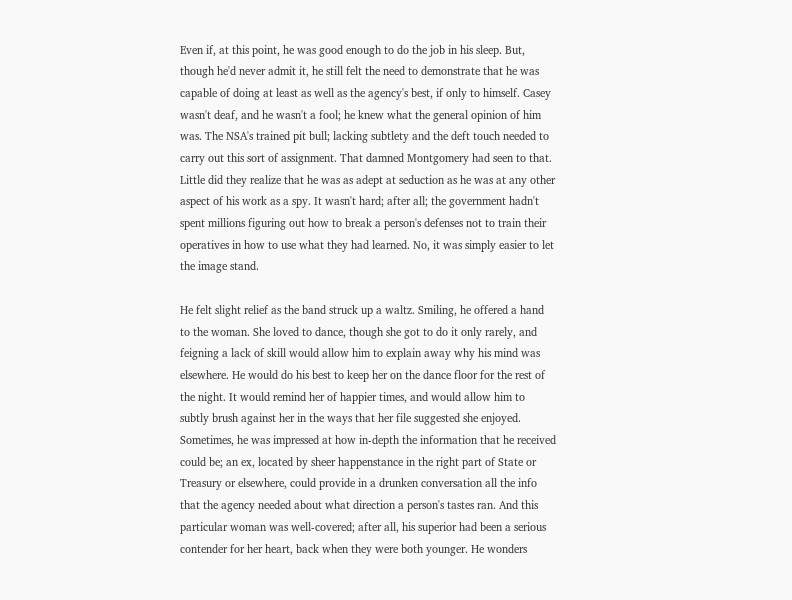Even if, at this point, he was good enough to do the job in his sleep. But, though he'd never admit it, he still felt the need to demonstrate that he was capable of doing at least as well as the agency's best, if only to himself. Casey wasn't deaf, and he wasn't a fool; he knew what the general opinion of him was. The NSA's trained pit bull; lacking subtlety and the deft touch needed to carry out this sort of assignment. That damned Montgomery had seen to that. Little did they realize that he was as adept at seduction as he was at any other aspect of his work as a spy. It wasn't hard; after all; the government hadn't spent millions figuring out how to break a person's defenses not to train their operatives in how to use what they had learned. No, it was simply easier to let the image stand.

He felt slight relief as the band struck up a waltz. Smiling, he offered a hand to the woman. She loved to dance, though she got to do it only rarely, and feigning a lack of skill would allow him to explain away why his mind was elsewhere. He would do his best to keep her on the dance floor for the rest of the night. It would remind her of happier times, and would allow him to subtly brush against her in the ways that her file suggested she enjoyed. Sometimes, he was impressed at how in-depth the information that he received could be; an ex, located by sheer happenstance in the right part of State or Treasury or elsewhere, could provide in a drunken conversation all the info that the agency needed about what direction a person's tastes ran. And this particular woman was well-covered; after all, his superior had been a serious contender for her heart, back when they were both younger. He wonders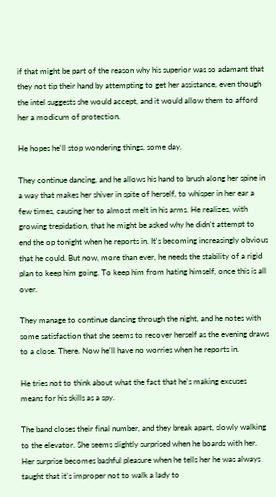if that might be part of the reason why his superior was so adamant that they not tip their hand by attempting to get her assistance, even though the intel suggests she would accept, and it would allow them to afford her a modicum of protection.

He hopes he'll stop wondering things, some day.

They continue dancing, and he allows his hand to brush along her spine in a way that makes her shiver in spite of herself, to whisper in her ear a few times, causing her to almost melt in his arms. He realizes, with growing trepidation, that he might be asked why he didn't attempt to end the op tonight when he reports in. It's becoming increasingly obvious that he could. But now, more than ever, he needs the stability of a rigid plan to keep him going. To keep him from hating himself, once this is all over.

They manage to continue dancing through the night, and he notes with some satisfaction that she seems to recover herself as the evening draws to a close. There. Now he'll have no worries when he reports in.

He tries not to think about what the fact that he's making excuses means for his skills as a spy.

The band closes their final number, and they break apart, slowly walking to the elevator. She seems slightly surprised when he boards with her. Her surprise becomes bashful pleasure when he tells her he was always taught that it's improper not to walk a lady to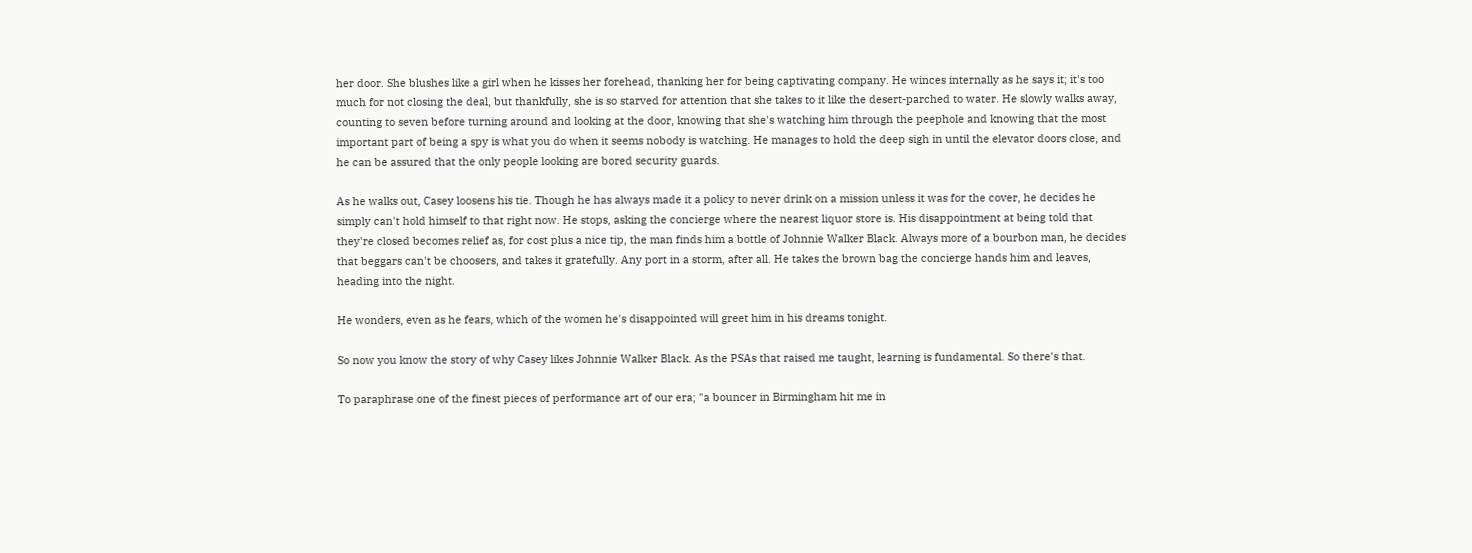her door. She blushes like a girl when he kisses her forehead, thanking her for being captivating company. He winces internally as he says it; it's too much for not closing the deal, but thankfully, she is so starved for attention that she takes to it like the desert-parched to water. He slowly walks away, counting to seven before turning around and looking at the door, knowing that she's watching him through the peephole and knowing that the most important part of being a spy is what you do when it seems nobody is watching. He manages to hold the deep sigh in until the elevator doors close, and he can be assured that the only people looking are bored security guards.

As he walks out, Casey loosens his tie. Though he has always made it a policy to never drink on a mission unless it was for the cover, he decides he simply can't hold himself to that right now. He stops, asking the concierge where the nearest liquor store is. His disappointment at being told that they're closed becomes relief as, for cost plus a nice tip, the man finds him a bottle of Johnnie Walker Black. Always more of a bourbon man, he decides that beggars can't be choosers, and takes it gratefully. Any port in a storm, after all. He takes the brown bag the concierge hands him and leaves, heading into the night.

He wonders, even as he fears, which of the women he's disappointed will greet him in his dreams tonight.

So now you know the story of why Casey likes Johnnie Walker Black. As the PSAs that raised me taught, learning is fundamental. So there's that.

To paraphrase one of the finest pieces of performance art of our era; "a bouncer in Birmingham hit me in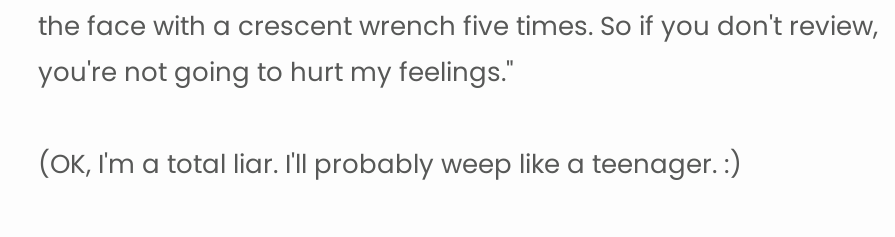the face with a crescent wrench five times. So if you don't review, you're not going to hurt my feelings."

(OK, I'm a total liar. I'll probably weep like a teenager. :)